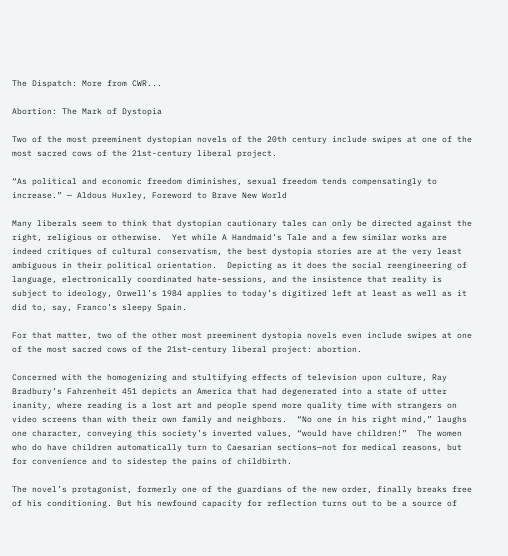The Dispatch: More from CWR...

Abortion: The Mark of Dystopia

Two of the most preeminent dystopian novels of the 20th century include swipes at one of the most sacred cows of the 21st-century liberal project.

“As political and economic freedom diminishes, sexual freedom tends compensatingly to increase.” — Aldous Huxley, Foreword to Brave New World

Many liberals seem to think that dystopian cautionary tales can only be directed against the right, religious or otherwise.  Yet while A Handmaid’s Tale and a few similar works are indeed critiques of cultural conservatism, the best dystopia stories are at the very least ambiguous in their political orientation.  Depicting as it does the social reengineering of language, electronically coordinated hate-sessions, and the insistence that reality is subject to ideology, Orwell’s 1984 applies to today’s digitized left at least as well as it did to, say, Franco’s sleepy Spain.

For that matter, two of the other most preeminent dystopia novels even include swipes at one of the most sacred cows of the 21st-century liberal project: abortion.

Concerned with the homogenizing and stultifying effects of television upon culture, Ray Bradbury’s Fahrenheit 451 depicts an America that had degenerated into a state of utter inanity, where reading is a lost art and people spend more quality time with strangers on video screens than with their own family and neighbors.  “No one in his right mind,” laughs one character, conveying this society’s inverted values, “would have children!”  The women who do have children automatically turn to Caesarian sections—not for medical reasons, but for convenience and to sidestep the pains of childbirth.

The novel’s protagonist, formerly one of the guardians of the new order, finally breaks free of his conditioning. But his newfound capacity for reflection turns out to be a source of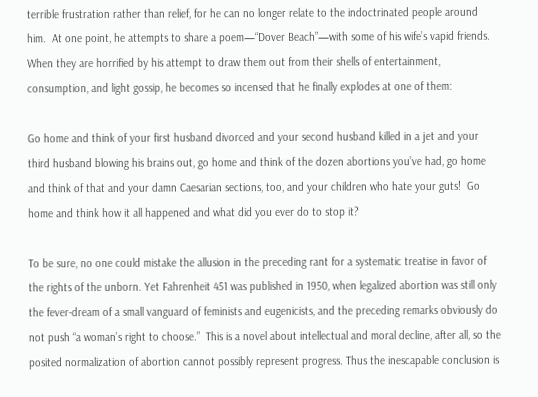terrible frustration rather than relief, for he can no longer relate to the indoctrinated people around him.  At one point, he attempts to share a poem—“Dover Beach”—with some of his wife’s vapid friends.  When they are horrified by his attempt to draw them out from their shells of entertainment, consumption, and light gossip, he becomes so incensed that he finally explodes at one of them:

Go home and think of your first husband divorced and your second husband killed in a jet and your third husband blowing his brains out, go home and think of the dozen abortions you’ve had, go home and think of that and your damn Caesarian sections, too, and your children who hate your guts!  Go home and think how it all happened and what did you ever do to stop it?

To be sure, no one could mistake the allusion in the preceding rant for a systematic treatise in favor of the rights of the unborn. Yet Fahrenheit 451 was published in 1950, when legalized abortion was still only the fever-dream of a small vanguard of feminists and eugenicists, and the preceding remarks obviously do not push “a woman’s right to choose.”  This is a novel about intellectual and moral decline, after all, so the posited normalization of abortion cannot possibly represent progress. Thus the inescapable conclusion is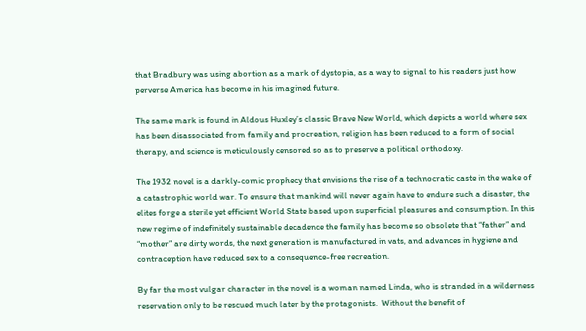that Bradbury was using abortion as a mark of dystopia, as a way to signal to his readers just how perverse America has become in his imagined future.

The same mark is found in Aldous Huxley’s classic Brave New World, which depicts a world where sex has been disassociated from family and procreation, religion has been reduced to a form of social therapy, and science is meticulously censored so as to preserve a political orthodoxy.

The 1932 novel is a darkly-comic prophecy that envisions the rise of a technocratic caste in the wake of a catastrophic world war. To ensure that mankind will never again have to endure such a disaster, the elites forge a sterile yet efficient World State based upon superficial pleasures and consumption. In this new regime of indefinitely sustainable decadence the family has become so obsolete that “father” and “mother” are dirty words, the next generation is manufactured in vats, and advances in hygiene and contraception have reduced sex to a consequence-free recreation.

By far the most vulgar character in the novel is a woman named Linda, who is stranded in a wilderness reservation only to be rescued much later by the protagonists.  Without the benefit of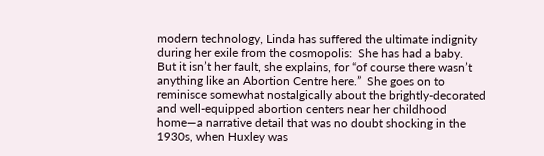modern technology, Linda has suffered the ultimate indignity during her exile from the cosmopolis:  She has had a baby.  But it isn’t her fault, she explains, for “of course there wasn’t anything like an Abortion Centre here.”  She goes on to reminisce somewhat nostalgically about the brightly-decorated and well-equipped abortion centers near her childhood home—a narrative detail that was no doubt shocking in the 1930s, when Huxley was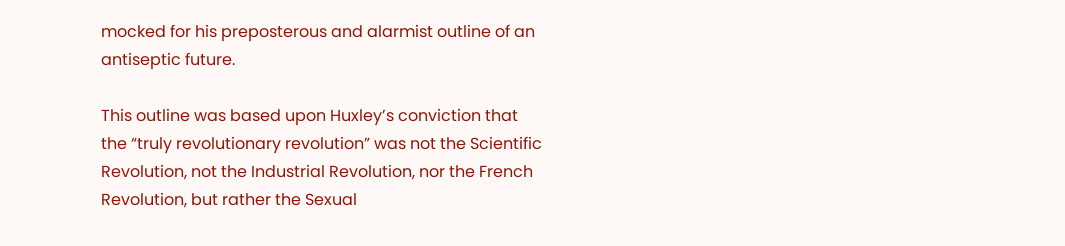mocked for his preposterous and alarmist outline of an antiseptic future.

This outline was based upon Huxley’s conviction that the “truly revolutionary revolution” was not the Scientific Revolution, not the Industrial Revolution, nor the French Revolution, but rather the Sexual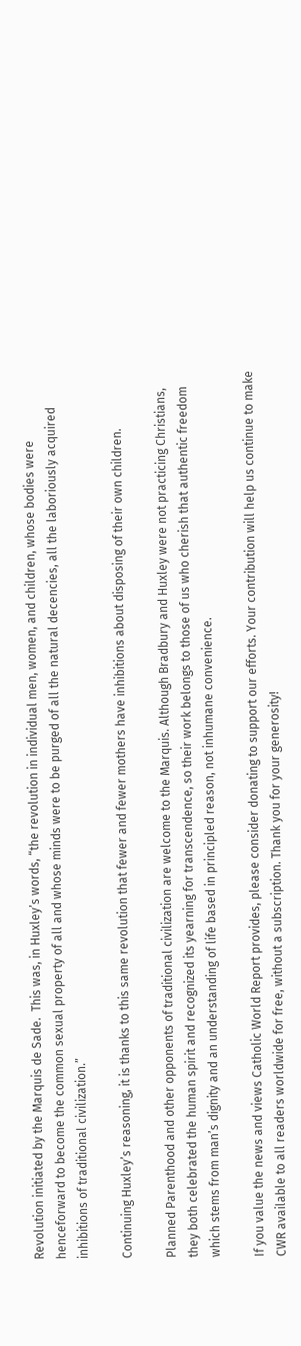Revolution initiated by the Marquis de Sade.  This was, in Huxley’s words, “the revolution in individual men, women, and children, whose bodies were henceforward to become the common sexual property of all and whose minds were to be purged of all the natural decencies, all the laboriously acquired inhibitions of traditional civilization.”

Continuing Huxley’s reasoning, it is thanks to this same revolution that fewer and fewer mothers have inhibitions about disposing of their own children.

Planned Parenthood and other opponents of traditional civilization are welcome to the Marquis. Although Bradbury and Huxley were not practicing Christians, they both celebrated the human spirit and recognized its yearning for transcendence, so their work belongs to those of us who cherish that authentic freedom which stems from man’s dignity and an understanding of life based in principled reason, not inhumane convenience.

If you value the news and views Catholic World Report provides, please consider donating to support our efforts. Your contribution will help us continue to make CWR available to all readers worldwide for free, without a subscription. Thank you for your generosity!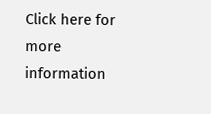Click here for more information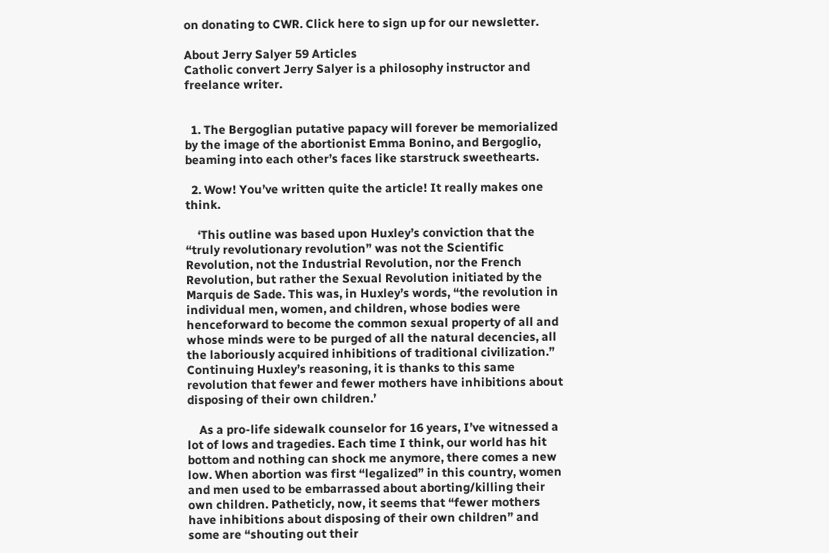on donating to CWR. Click here to sign up for our newsletter.

About Jerry Salyer 59 Articles
Catholic convert Jerry Salyer is a philosophy instructor and freelance writer.


  1. The Bergoglian putative papacy will forever be memorialized by the image of the abortionist Emma Bonino, and Bergoglio, beaming into each other’s faces like starstruck sweethearts.

  2. Wow! You’ve written quite the article! It really makes one think.

    ‘This outline was based upon Huxley’s conviction that the “truly revolutionary revolution” was not the Scientific Revolution, not the Industrial Revolution, nor the French Revolution, but rather the Sexual Revolution initiated by the Marquis de Sade. This was, in Huxley’s words, “the revolution in individual men, women, and children, whose bodies were henceforward to become the common sexual property of all and whose minds were to be purged of all the natural decencies, all the laboriously acquired inhibitions of traditional civilization.” Continuing Huxley’s reasoning, it is thanks to this same revolution that fewer and fewer mothers have inhibitions about disposing of their own children.’

    As a pro-life sidewalk counselor for 16 years, I’ve witnessed a lot of lows and tragedies. Each time I think, our world has hit bottom and nothing can shock me anymore, there comes a new low. When abortion was first “legalized” in this country, women and men used to be embarrassed about aborting/killing their own children. Patheticly, now, it seems that “fewer mothers have inhibitions about disposing of their own children” and some are “shouting out their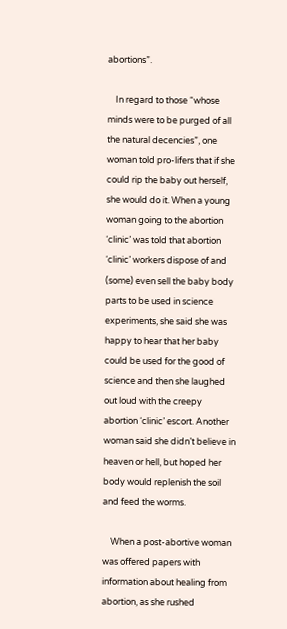abortions”.

    In regard to those “whose minds were to be purged of all the natural decencies”, one woman told pro-lifers that if she could rip the baby out herself, she would do it. When a young woman going to the abortion ‘clinic’ was told that abortion ‘clinic’ workers dispose of and (some) even sell the baby body parts to be used in science experiments, she said she was happy to hear that her baby could be used for the good of science and then she laughed out loud with the creepy abortion ‘clinic’ escort. Another woman said she didn’t believe in heaven or hell, but hoped her body would replenish the soil and feed the worms.

    When a post-abortive woman was offered papers with information about healing from abortion, as she rushed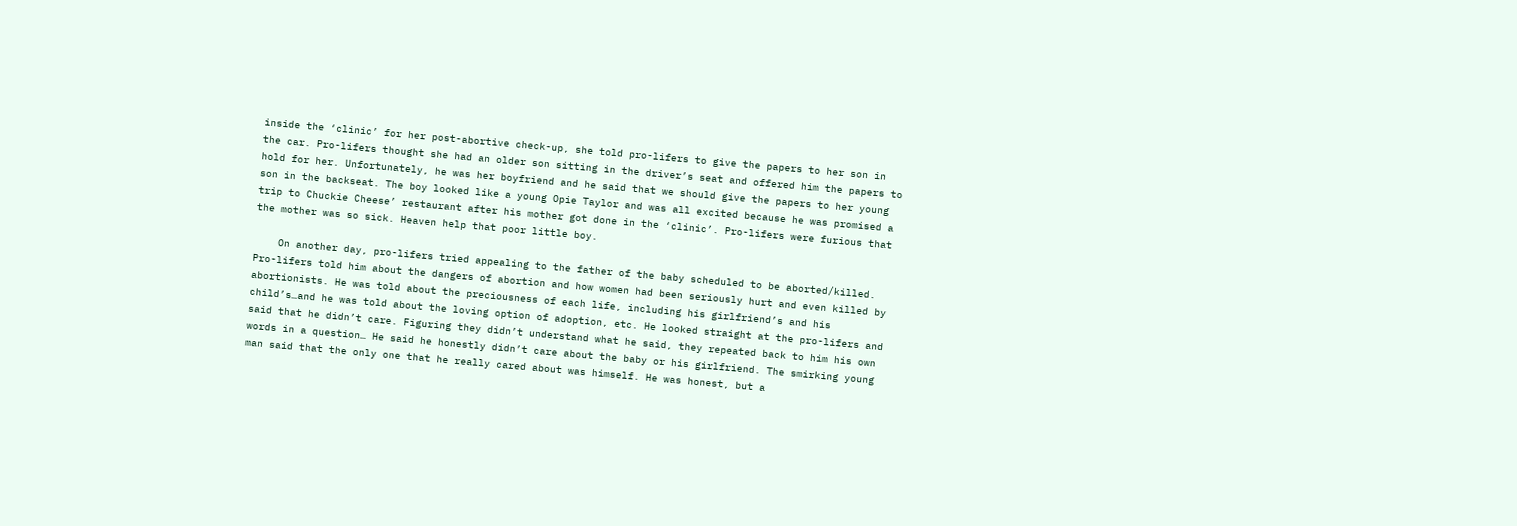inside the ‘clinic’ for her post-abortive check-up, she told pro-lifers to give the papers to her son in the car. Pro-lifers thought she had an older son sitting in the driver’s seat and offered him the papers to hold for her. Unfortunately, he was her boyfriend and he said that we should give the papers to her young son in the backseat. The boy looked like a young Opie Taylor and was all excited because he was promised a trip to Chuckie Cheese’ restaurant after his mother got done in the ‘clinic’. Pro-lifers were furious that the mother was so sick. Heaven help that poor little boy.

    On another day, pro-lifers tried appealing to the father of the baby scheduled to be aborted/killed. Pro-lifers told him about the dangers of abortion and how women had been seriously hurt and even killed by abortionists. He was told about the preciousness of each life, including his girlfriend’s and his child’s…and he was told about the loving option of adoption, etc. He looked straight at the pro-lifers and said that he didn’t care. Figuring they didn’t understand what he said, they repeated back to him his own words in a question… He said he honestly didn’t care about the baby or his girlfriend. The smirking young man said that the only one that he really cared about was himself. He was honest, but a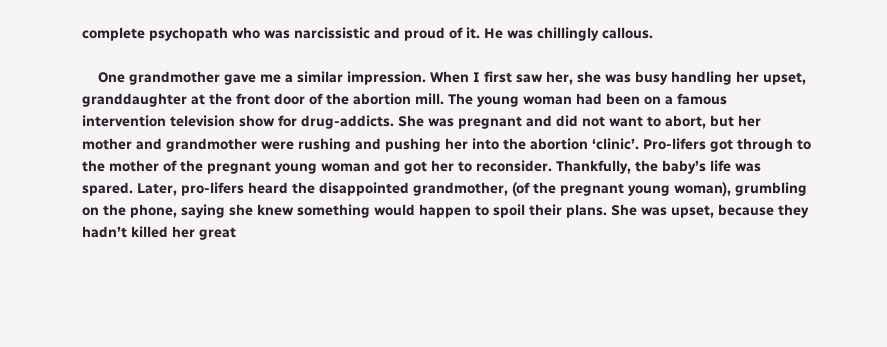complete psychopath who was narcissistic and proud of it. He was chillingly callous.

    One grandmother gave me a similar impression. When I first saw her, she was busy handling her upset, granddaughter at the front door of the abortion mill. The young woman had been on a famous intervention television show for drug-addicts. She was pregnant and did not want to abort, but her mother and grandmother were rushing and pushing her into the abortion ‘clinic’. Pro-lifers got through to the mother of the pregnant young woman and got her to reconsider. Thankfully, the baby’s life was spared. Later, pro-lifers heard the disappointed grandmother, (of the pregnant young woman), grumbling on the phone, saying she knew something would happen to spoil their plans. She was upset, because they hadn’t killed her great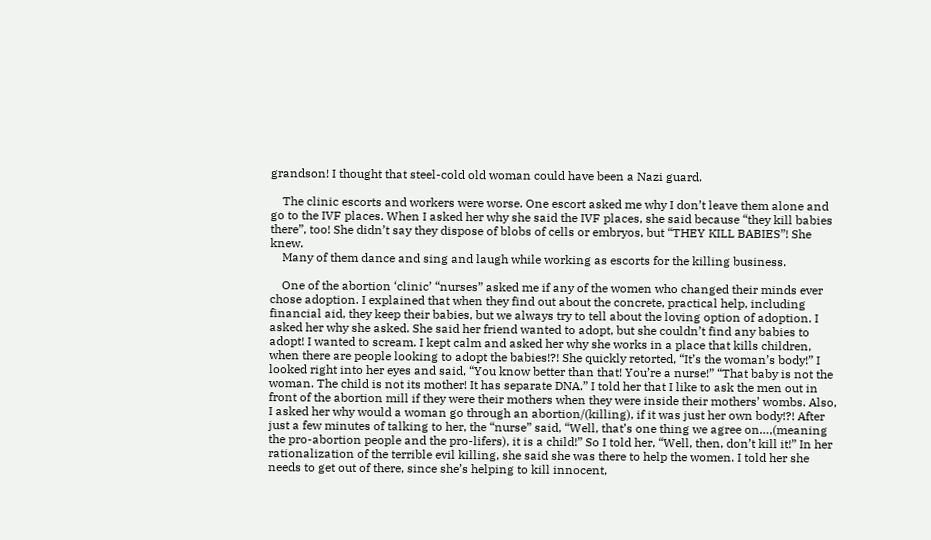grandson! I thought that steel-cold old woman could have been a Nazi guard.

    The clinic escorts and workers were worse. One escort asked me why I don’t leave them alone and go to the IVF places. When I asked her why she said the IVF places, she said because “they kill babies there”, too! She didn’t say they dispose of blobs of cells or embryos, but “THEY KILL BABIES”! She knew.
    Many of them dance and sing and laugh while working as escorts for the killing business.

    One of the abortion ‘clinic’ “nurses” asked me if any of the women who changed their minds ever chose adoption. I explained that when they find out about the concrete, practical help, including financial aid, they keep their babies, but we always try to tell about the loving option of adoption. I asked her why she asked. She said her friend wanted to adopt, but she couldn’t find any babies to adopt! I wanted to scream. I kept calm and asked her why she works in a place that kills children, when there are people looking to adopt the babies!?! She quickly retorted, “It’s the woman’s body!” I looked right into her eyes and said, “You know better than that! You’re a nurse!” “That baby is not the woman. The child is not its mother! It has separate DNA.” I told her that I like to ask the men out in front of the abortion mill if they were their mothers when they were inside their mothers’ wombs. Also, I asked her why would a woman go through an abortion/(killing), if it was just her own body!?! After just a few minutes of talking to her, the “nurse” said, “Well, that’s one thing we agree on…,(meaning the pro-abortion people and the pro-lifers), it is a child!” So I told her, “Well, then, don’t kill it!” In her rationalization of the terrible evil killing, she said she was there to help the women. I told her she needs to get out of there, since she’s helping to kill innocent,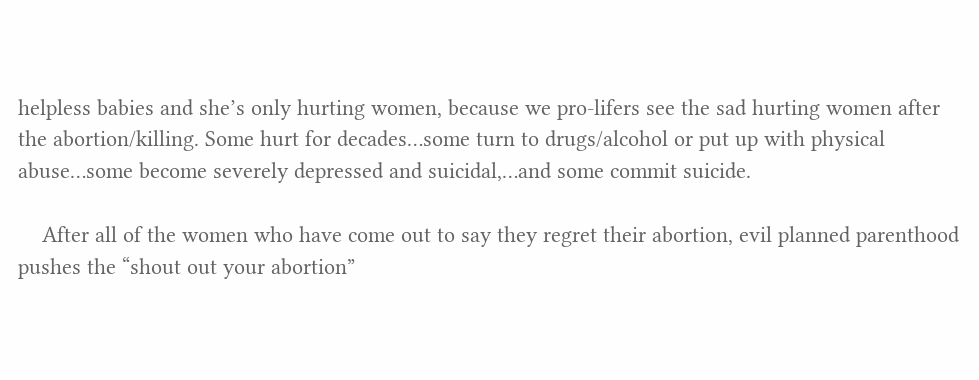helpless babies and she’s only hurting women, because we pro-lifers see the sad hurting women after the abortion/killing. Some hurt for decades…some turn to drugs/alcohol or put up with physical abuse…some become severely depressed and suicidal,…and some commit suicide.

    After all of the women who have come out to say they regret their abortion, evil planned parenthood pushes the “shout out your abortion”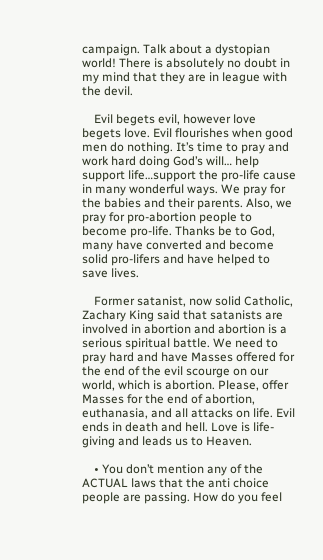campaign. Talk about a dystopian world! There is absolutely no doubt in my mind that they are in league with the devil.

    Evil begets evil, however love begets love. Evil flourishes when good men do nothing. It’s time to pray and work hard doing God’s will… help support life…support the pro-life cause in many wonderful ways. We pray for the babies and their parents. Also, we pray for pro-abortion people to become pro-life. Thanks be to God, many have converted and become solid pro-lifers and have helped to save lives.

    Former satanist, now solid Catholic, Zachary King said that satanists are involved in abortion and abortion is a serious spiritual battle. We need to pray hard and have Masses offered for the end of the evil scourge on our world, which is abortion. Please, offer Masses for the end of abortion, euthanasia, and all attacks on life. Evil ends in death and hell. Love is life-giving and leads us to Heaven.

    • You don’t mention any of the ACTUAL laws that the anti choice people are passing. How do you feel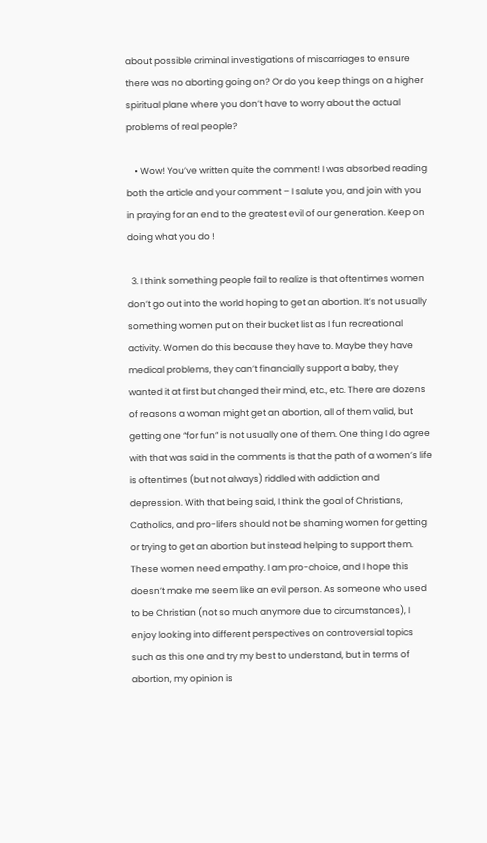about possible criminal investigations of miscarriages to ensure there was no aborting going on? Or do you keep things on a higher spiritual plane where you don’t have to worry about the actual problems of real people?

    • Wow! You’ve written quite the comment! I was absorbed reading both the article and your comment – I salute you, and join with you in praying for an end to the greatest evil of our generation. Keep on doing what you do !

  3. I think something people fail to realize is that oftentimes women don’t go out into the world hoping to get an abortion. It’s not usually something women put on their bucket list as I fun recreational activity. Women do this because they have to. Maybe they have medical problems, they can’t financially support a baby, they wanted it at first but changed their mind, etc., etc. There are dozens of reasons a woman might get an abortion, all of them valid, but getting one “for fun” is not usually one of them. One thing I do agree with that was said in the comments is that the path of a women’s life is oftentimes (but not always) riddled with addiction and depression. With that being said, I think the goal of Christians, Catholics, and pro-lifers should not be shaming women for getting or trying to get an abortion but instead helping to support them. These women need empathy. I am pro-choice, and I hope this doesn’t make me seem like an evil person. As someone who used to be Christian (not so much anymore due to circumstances), I enjoy looking into different perspectives on controversial topics such as this one and try my best to understand, but in terms of abortion, my opinion is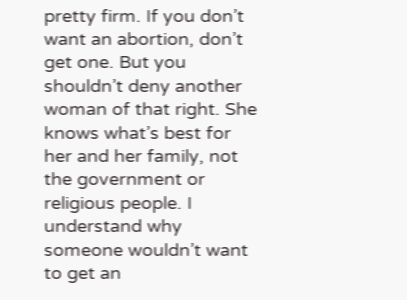pretty firm. If you don’t want an abortion, don’t get one. But you shouldn’t deny another woman of that right. She knows what’s best for her and her family, not the government or religious people. I understand why someone wouldn’t want to get an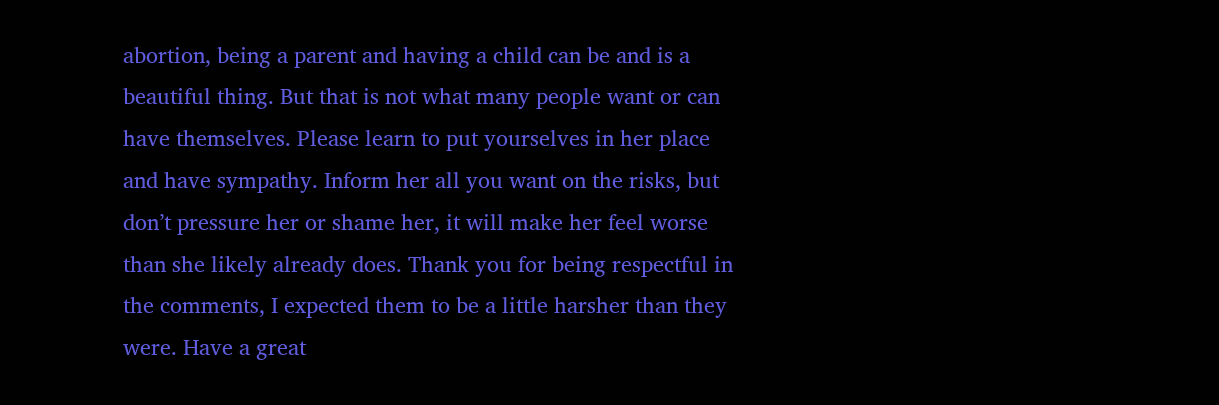abortion, being a parent and having a child can be and is a beautiful thing. But that is not what many people want or can have themselves. Please learn to put yourselves in her place and have sympathy. Inform her all you want on the risks, but don’t pressure her or shame her, it will make her feel worse than she likely already does. Thank you for being respectful in the comments, I expected them to be a little harsher than they were. Have a great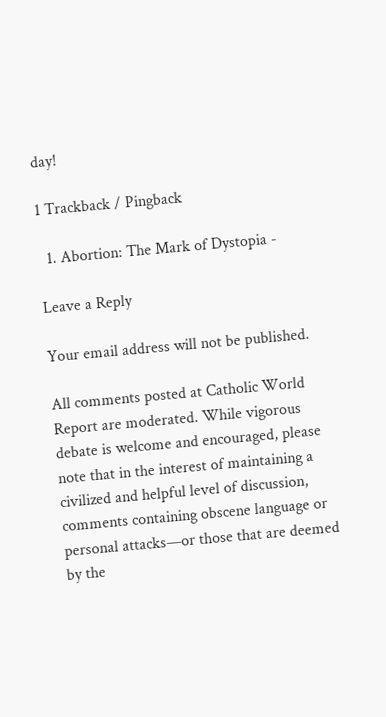day!

1 Trackback / Pingback

  1. Abortion: The Mark of Dystopia -

Leave a Reply

Your email address will not be published.

All comments posted at Catholic World Report are moderated. While vigorous debate is welcome and encouraged, please note that in the interest of maintaining a civilized and helpful level of discussion, comments containing obscene language or personal attacks—or those that are deemed by the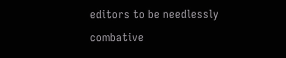editors to be needlessly combative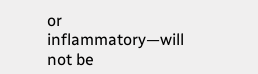or inflammatory—will not be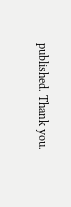published. Thank you.